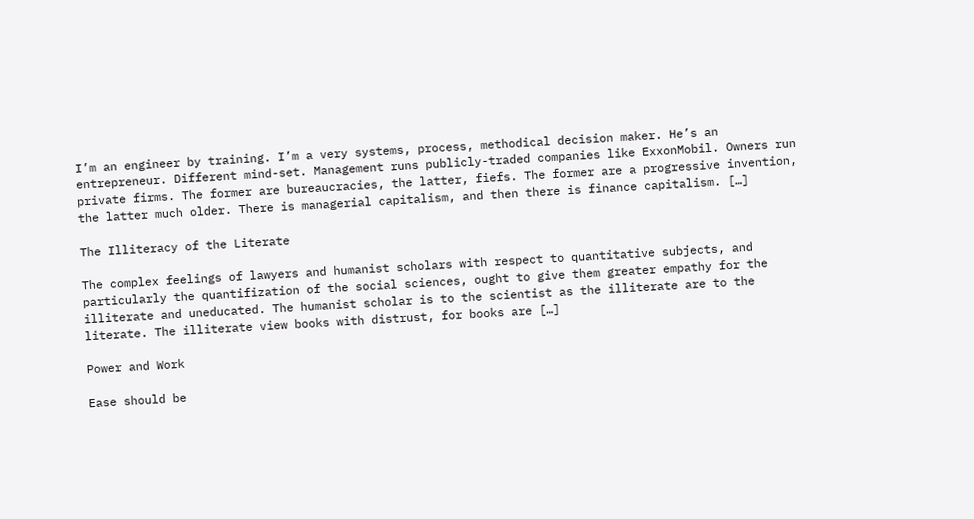I’m an engineer by training. I’m a very systems, process, methodical decision maker. He’s an entrepreneur. Different mind-set. Management runs publicly-traded companies like ExxonMobil. Owners run private firms. The former are bureaucracies, the latter, fiefs. The former are a progressive invention, the latter much older. There is managerial capitalism, and then there is finance capitalism. […]

The Illiteracy of the Literate

The complex feelings of lawyers and humanist scholars with respect to quantitative subjects, and particularly the quantifization of the social sciences, ought to give them greater empathy for the illiterate and uneducated. The humanist scholar is to the scientist as the illiterate are to the literate. The illiterate view books with distrust, for books are […]

Power and Work

Ease should be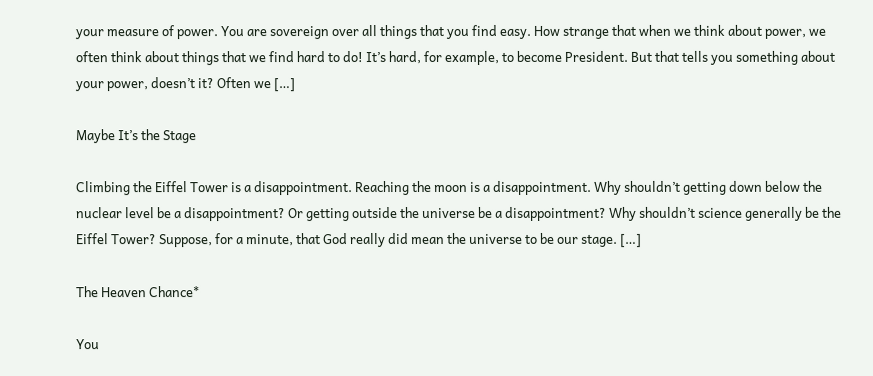your measure of power. You are sovereign over all things that you find easy. How strange that when we think about power, we often think about things that we find hard to do! It’s hard, for example, to become President. But that tells you something about your power, doesn’t it? Often we […]

Maybe It’s the Stage

Climbing the Eiffel Tower is a disappointment. Reaching the moon is a disappointment. Why shouldn’t getting down below the nuclear level be a disappointment? Or getting outside the universe be a disappointment? Why shouldn’t science generally be the Eiffel Tower? Suppose, for a minute, that God really did mean the universe to be our stage. […]

The Heaven Chance*

You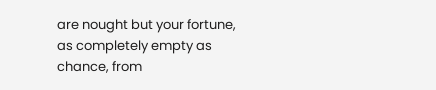are nought but your fortune, as completely empty as chance, from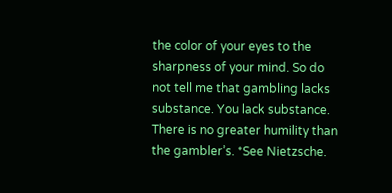the color of your eyes to the sharpness of your mind. So do not tell me that gambling lacks substance. You lack substance. There is no greater humility than the gambler’s. *See Nietzsche.